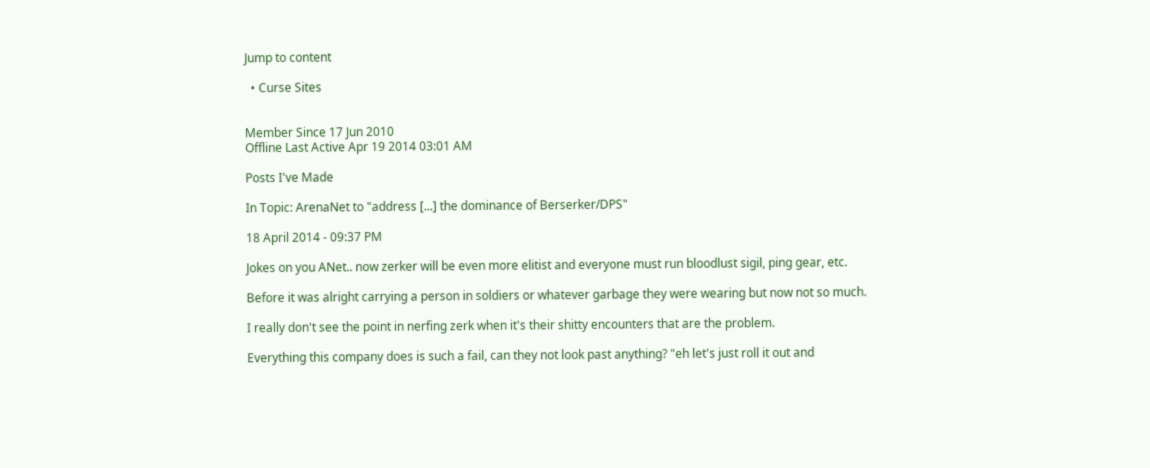Jump to content

  • Curse Sites


Member Since 17 Jun 2010
Offline Last Active Apr 19 2014 03:01 AM

Posts I've Made

In Topic: ArenaNet to "address [...] the dominance of Berserker/DPS"

18 April 2014 - 09:37 PM

Jokes on you ANet.. now zerker will be even more elitist and everyone must run bloodlust sigil, ping gear, etc.

Before it was alright carrying a person in soldiers or whatever garbage they were wearing but now not so much.

I really don't see the point in nerfing zerk when it's their shitty encounters that are the problem.

Everything this company does is such a fail, can they not look past anything? "eh let's just roll it out and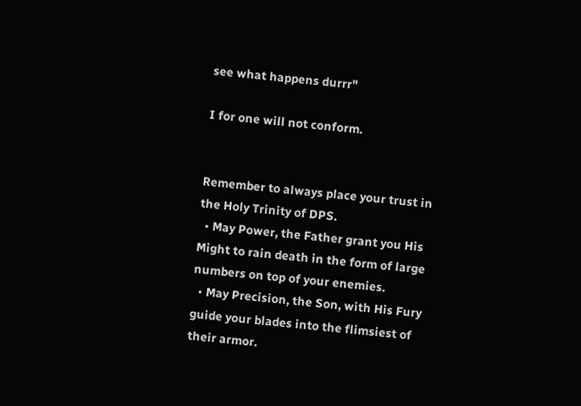see what happens durrr"

I for one will not conform.


Remember to always place your trust in the Holy Trinity of DPS.
  • May Power, the Father grant you His Might to rain death in the form of large numbers on top of your enemies.
  • May Precision, the Son, with His Fury guide your blades into the flimsiest of their armor.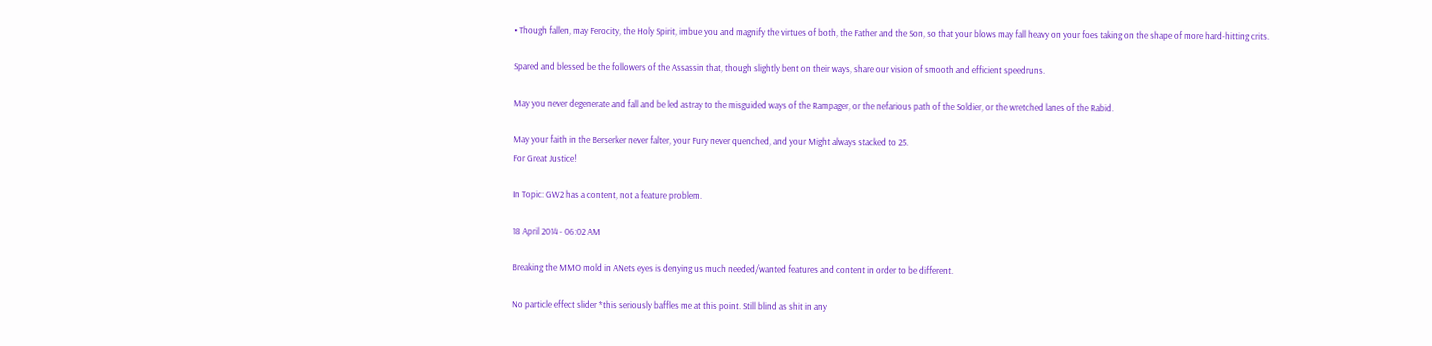• Though fallen, may Ferocity, the Holy Spirit, imbue you and magnify the virtues of both, the Father and the Son, so that your blows may fall heavy on your foes taking on the shape of more hard-hitting crits.

Spared and blessed be the followers of the Assassin that, though slightly bent on their ways, share our vision of smooth and efficient speedruns.

May you never degenerate and fall and be led astray to the misguided ways of the Rampager, or the nefarious path of the Soldier, or the wretched lanes of the Rabid.

May your faith in the Berserker never falter, your Fury never quenched, and your Might always stacked to 25.
For Great Justice!

In Topic: GW2 has a content, not a feature problem.

18 April 2014 - 06:02 AM

Breaking the MMO mold in ANets eyes is denying us much needed/wanted features and content in order to be different.

No particle effect slider *this seriously baffles me at this point. Still blind as shit in any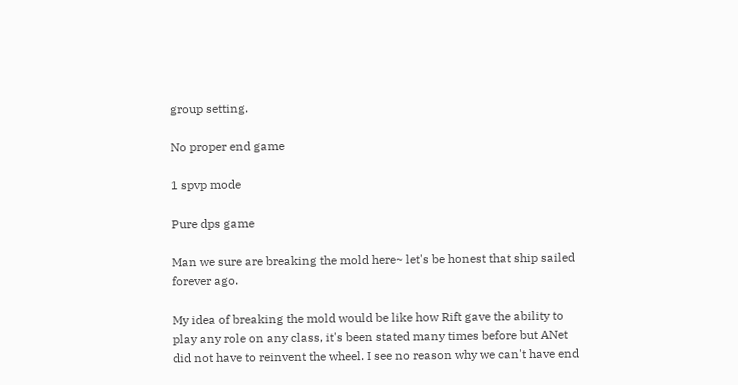group setting.

No proper end game

1 spvp mode

Pure dps game

Man we sure are breaking the mold here~ let's be honest that ship sailed forever ago.

My idea of breaking the mold would be like how Rift gave the ability to play any role on any class, it's been stated many times before but ANet did not have to reinvent the wheel. I see no reason why we can't have end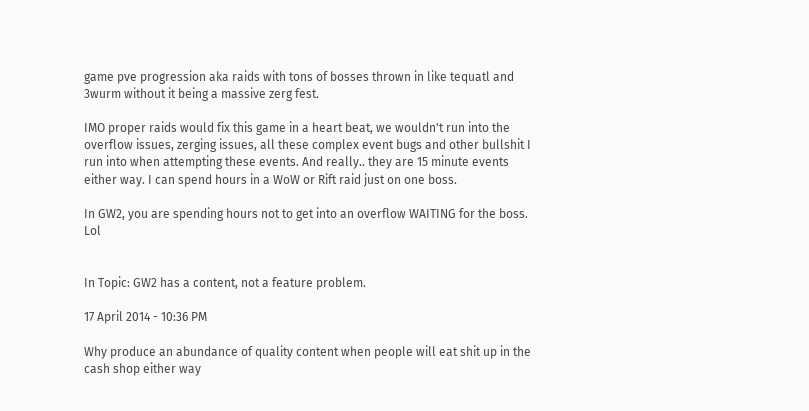game pve progression aka raids with tons of bosses thrown in like tequatl and 3wurm without it being a massive zerg fest.

IMO proper raids would fix this game in a heart beat, we wouldn't run into the overflow issues, zerging issues, all these complex event bugs and other bullshit I run into when attempting these events. And really.. they are 15 minute events either way. I can spend hours in a WoW or Rift raid just on one boss.

In GW2, you are spending hours not to get into an overflow WAITING for the boss. Lol


In Topic: GW2 has a content, not a feature problem.

17 April 2014 - 10:36 PM

Why produce an abundance of quality content when people will eat shit up in the cash shop either way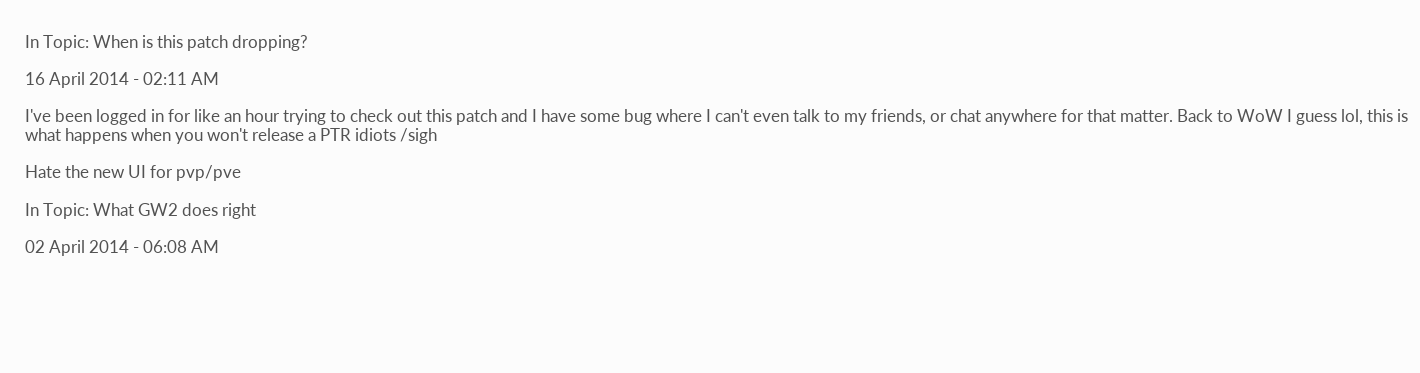In Topic: When is this patch dropping?

16 April 2014 - 02:11 AM

I've been logged in for like an hour trying to check out this patch and I have some bug where I can't even talk to my friends, or chat anywhere for that matter. Back to WoW I guess lol, this is what happens when you won't release a PTR idiots /sigh

Hate the new UI for pvp/pve

In Topic: What GW2 does right

02 April 2014 - 06:08 AM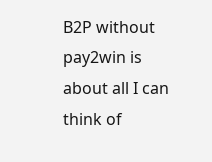B2P without pay2win is about all I can think of